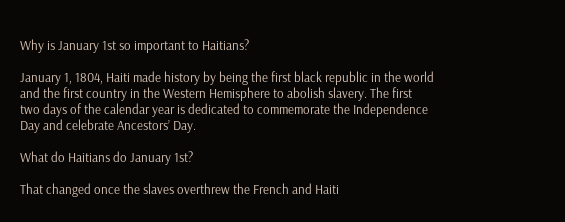Why is January 1st so important to Haitians?

January 1, 1804, Haiti made history by being the first black republic in the world and the first country in the Western Hemisphere to abolish slavery. The first two days of the calendar year is dedicated to commemorate the Independence Day and celebrate Ancestors’ Day.

What do Haitians do January 1st?

That changed once the slaves overthrew the French and Haiti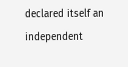declared itself an independent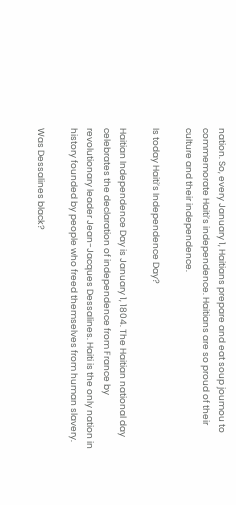nation. So, every January 1, Haitians prepare and eat soup joumou to commemorate Haiti’s independence. Haitians are so proud of their culture and their independence.

Is today Haiti’s Independence Day?

Haitian Independence Day is January 1, 1804. The Haitian national day celebrates the declaration of independence from France by revolutionary leader Jean-Jacques Dessalines. Haiti is the only nation in history founded by people who freed themselves from human slavery.

Was Dessalines black?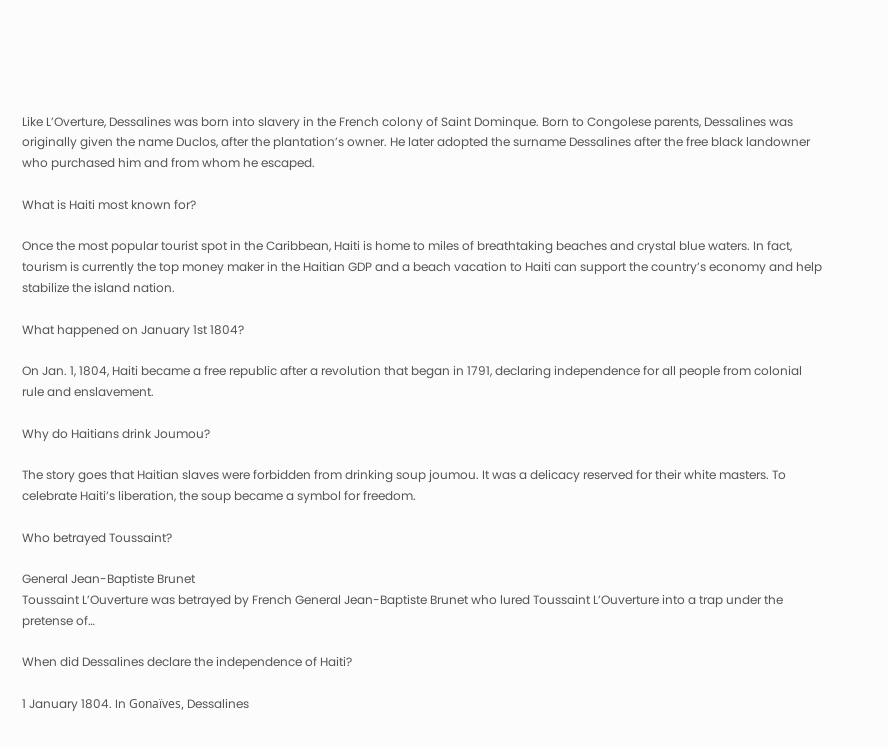Like L’Overture, Dessalines was born into slavery in the French colony of Saint Dominque. Born to Congolese parents, Dessalines was originally given the name Duclos, after the plantation’s owner. He later adopted the surname Dessalines after the free black landowner who purchased him and from whom he escaped.

What is Haiti most known for?

Once the most popular tourist spot in the Caribbean, Haiti is home to miles of breathtaking beaches and crystal blue waters. In fact, tourism is currently the top money maker in the Haitian GDP and a beach vacation to Haiti can support the country’s economy and help stabilize the island nation.

What happened on January 1st 1804?

On Jan. 1, 1804, Haiti became a free republic after a revolution that began in 1791, declaring independence for all people from colonial rule and enslavement.

Why do Haitians drink Joumou?

The story goes that Haitian slaves were forbidden from drinking soup joumou. It was a delicacy reserved for their white masters. To celebrate Haiti’s liberation, the soup became a symbol for freedom.

Who betrayed Toussaint?

General Jean-Baptiste Brunet
Toussaint L’Ouverture was betrayed by French General Jean-Baptiste Brunet who lured Toussaint L’Ouverture into a trap under the pretense of…

When did Dessalines declare the independence of Haiti?

1 January 1804. In Gonaïves, Dessalines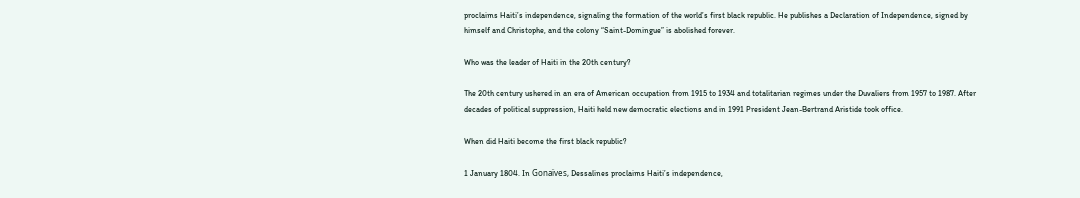proclaims Haiti’s independence, signaling the formation of the world’s first black republic. He publishes a Declaration of Independence, signed by himself and Christophe, and the colony “Saint-Domingue” is abolished forever.

Who was the leader of Haiti in the 20th century?

The 20th century ushered in an era of American occupation from 1915 to 1934 and totalitarian regimes under the Duvaliers from 1957 to 1987. After decades of political suppression, Haiti held new democratic elections and in 1991 President Jean-Bertrand Aristide took office.

When did Haiti become the first black republic?

1 January 1804. In Gonaïves, Dessalines proclaims Haiti’s independence,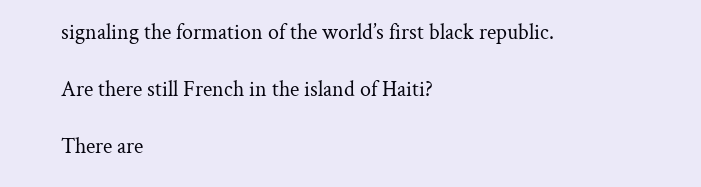signaling the formation of the world’s first black republic.

Are there still French in the island of Haiti?

There are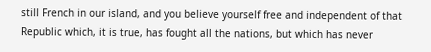still French in our island, and you believe yourself free and independent of that Republic which, it is true, has fought all the nations, but which has never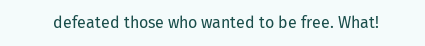defeated those who wanted to be free. What!